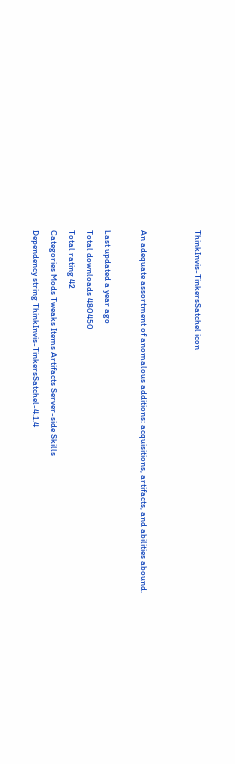ThinkInvis-TinkersSatchel icon


An adequate assortment of anomalous additions: acquisitions, artifacts, and abilities abound.

Last updated a year ago
Total downloads 480450
Total rating 42
Categories Mods Tweaks Items Artifacts Server-side Skills
Dependency string ThinkInvis-TinkersSatchel-4.1.4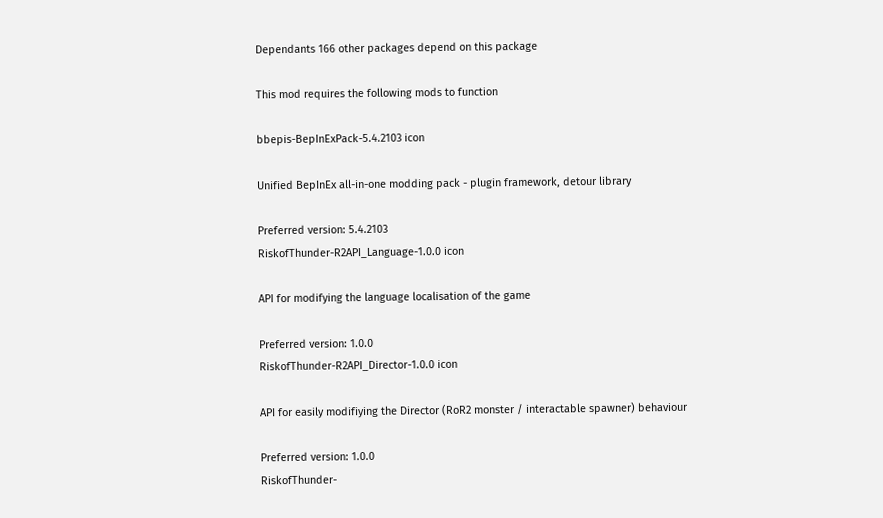Dependants 166 other packages depend on this package

This mod requires the following mods to function

bbepis-BepInExPack-5.4.2103 icon

Unified BepInEx all-in-one modding pack - plugin framework, detour library

Preferred version: 5.4.2103
RiskofThunder-R2API_Language-1.0.0 icon

API for modifying the language localisation of the game

Preferred version: 1.0.0
RiskofThunder-R2API_Director-1.0.0 icon

API for easily modifiying the Director (RoR2 monster / interactable spawner) behaviour

Preferred version: 1.0.0
RiskofThunder-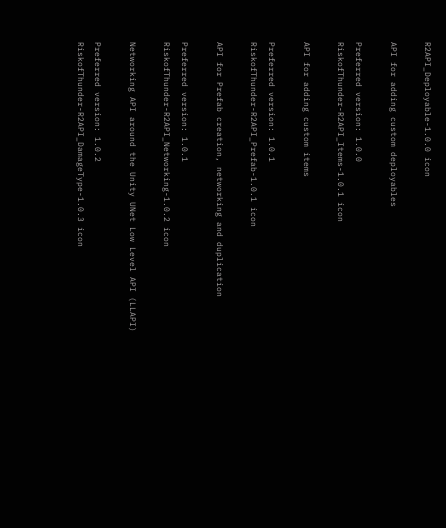R2API_Deployable-1.0.0 icon

API for adding custom deployables

Preferred version: 1.0.0
RiskofThunder-R2API_Items-1.0.1 icon

API for adding custom items

Preferred version: 1.0.1
RiskofThunder-R2API_Prefab-1.0.1 icon

API for Prefab creation, networking and duplication

Preferred version: 1.0.1
RiskofThunder-R2API_Networking-1.0.2 icon

Networking API around the Unity UNet Low Level API (LLAPI)

Preferred version: 1.0.2
RiskofThunder-R2API_DamageType-1.0.3 icon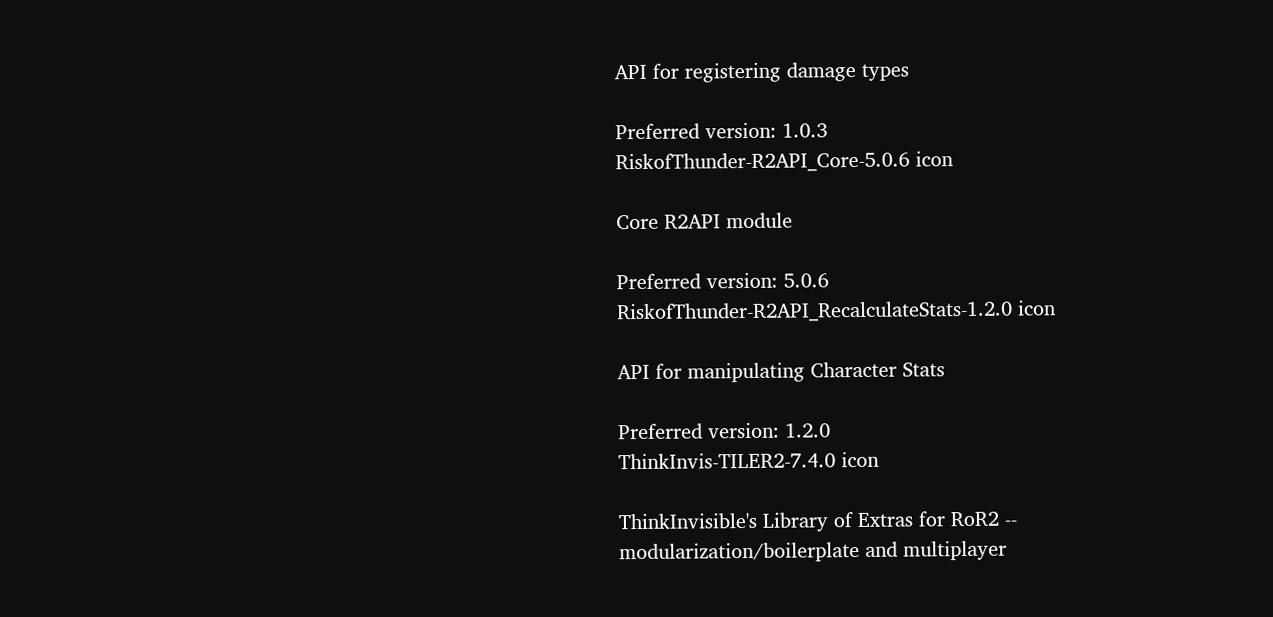API for registering damage types

Preferred version: 1.0.3
RiskofThunder-R2API_Core-5.0.6 icon

Core R2API module

Preferred version: 5.0.6
RiskofThunder-R2API_RecalculateStats-1.2.0 icon

API for manipulating Character Stats

Preferred version: 1.2.0
ThinkInvis-TILER2-7.4.0 icon

ThinkInvisible's Library of Extras for RoR2 -- modularization/boilerplate and multiplayer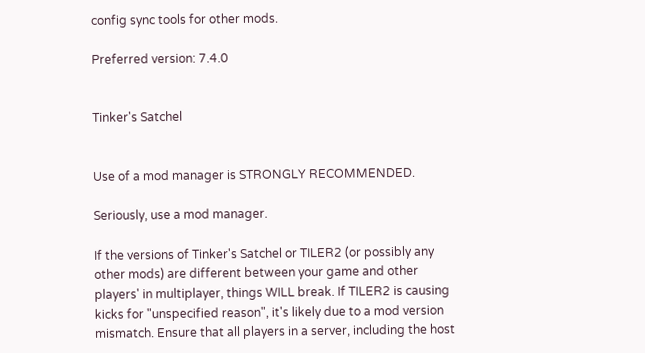config sync tools for other mods.

Preferred version: 7.4.0


Tinker's Satchel


Use of a mod manager is STRONGLY RECOMMENDED.

Seriously, use a mod manager.

If the versions of Tinker's Satchel or TILER2 (or possibly any other mods) are different between your game and other players' in multiplayer, things WILL break. If TILER2 is causing kicks for "unspecified reason", it's likely due to a mod version mismatch. Ensure that all players in a server, including the host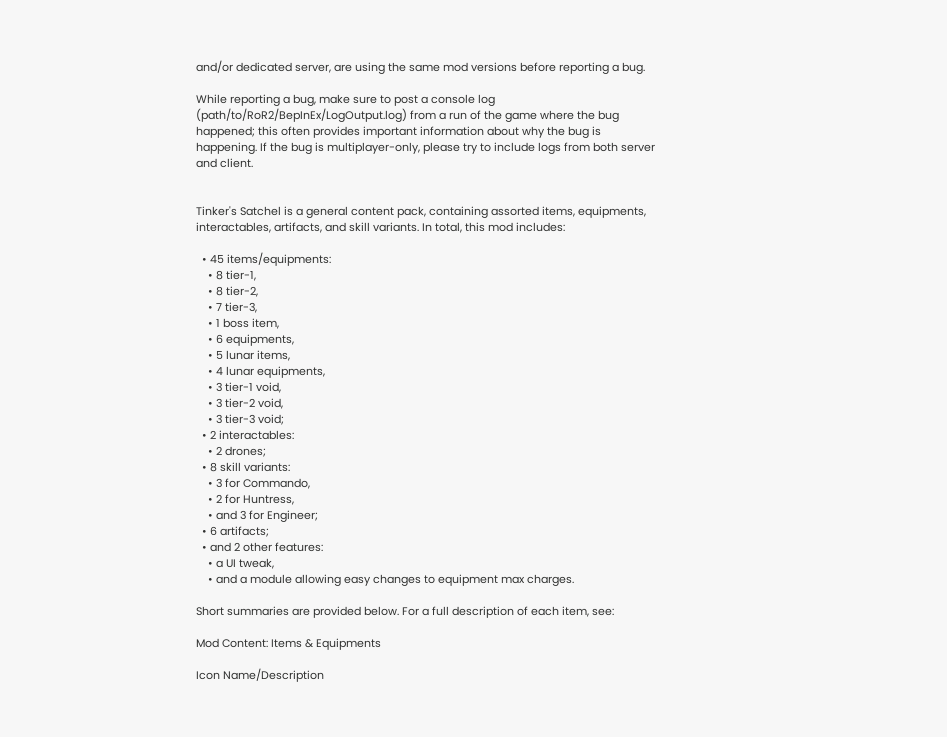and/or dedicated server, are using the same mod versions before reporting a bug.

While reporting a bug, make sure to post a console log (path/to/RoR2/BepInEx/LogOutput.log) from a run of the game where the bug happened; this often provides important information about why the bug is happening. If the bug is multiplayer-only, please try to include logs from both server and client.


Tinker's Satchel is a general content pack, containing assorted items, equipments, interactables, artifacts, and skill variants. In total, this mod includes:

  • 45 items/equipments:
    • 8 tier-1,
    • 8 tier-2,
    • 7 tier-3,
    • 1 boss item,
    • 6 equipments,
    • 5 lunar items,
    • 4 lunar equipments,
    • 3 tier-1 void,
    • 3 tier-2 void,
    • 3 tier-3 void;
  • 2 interactables:
    • 2 drones;
  • 8 skill variants:
    • 3 for Commando,
    • 2 for Huntress,
    • and 3 for Engineer;
  • 6 artifacts;
  • and 2 other features:
    • a UI tweak,
    • and a module allowing easy changes to equipment max charges.

Short summaries are provided below. For a full description of each item, see:

Mod Content: Items & Equipments

Icon Name/Description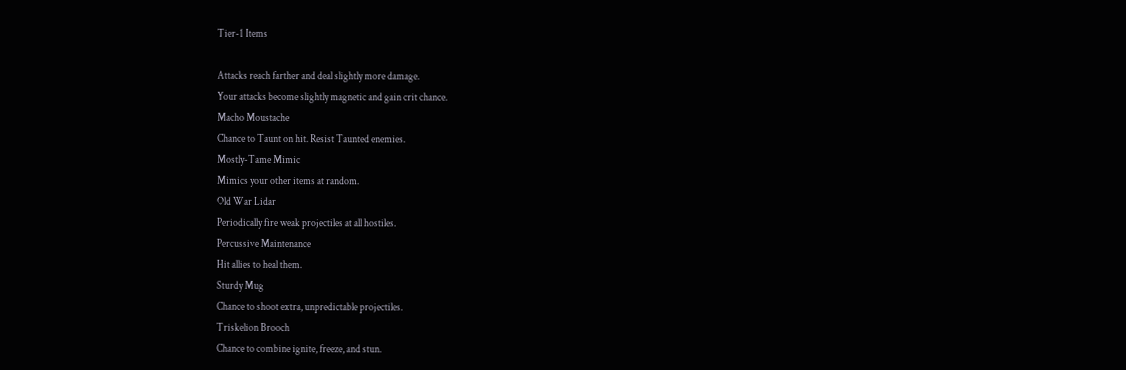Tier-1 Items

Attacks reach farther and deal slightly more damage.
Your attacks become slightly magnetic and gain crit chance.
Macho Moustache
Chance to Taunt on hit. Resist Taunted enemies.
Mostly-Tame Mimic
Mimics your other items at random.
Old War Lidar
Periodically fire weak projectiles at all hostiles.
Percussive Maintenance
Hit allies to heal them.
Sturdy Mug
Chance to shoot extra, unpredictable projectiles.
Triskelion Brooch
Chance to combine ignite, freeze, and stun.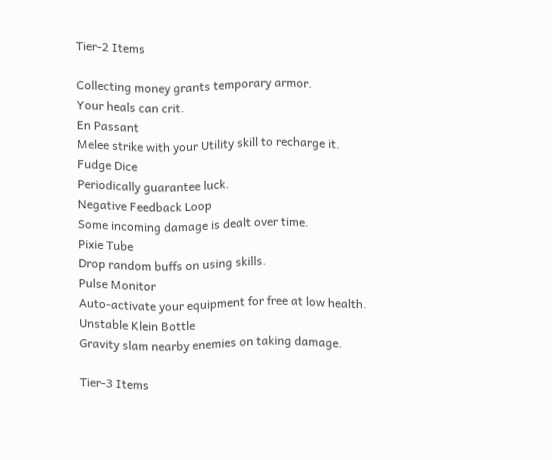Tier-2 Items

Collecting money grants temporary armor.
Your heals can crit.
En Passant
Melee strike with your Utility skill to recharge it.
Fudge Dice
Periodically guarantee luck.
Negative Feedback Loop
Some incoming damage is dealt over time.
Pixie Tube
Drop random buffs on using skills.
Pulse Monitor
Auto-activate your equipment for free at low health.
Unstable Klein Bottle
Gravity slam nearby enemies on taking damage.

Tier-3 Items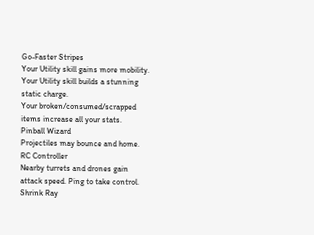Go-Faster Stripes
Your Utility skill gains more mobility.
Your Utility skill builds a stunning static charge.
Your broken/consumed/scrapped items increase all your stats.
Pinball Wizard
Projectiles may bounce and home.
RC Controller
Nearby turrets and drones gain attack speed. Ping to take control.
Shrink Ray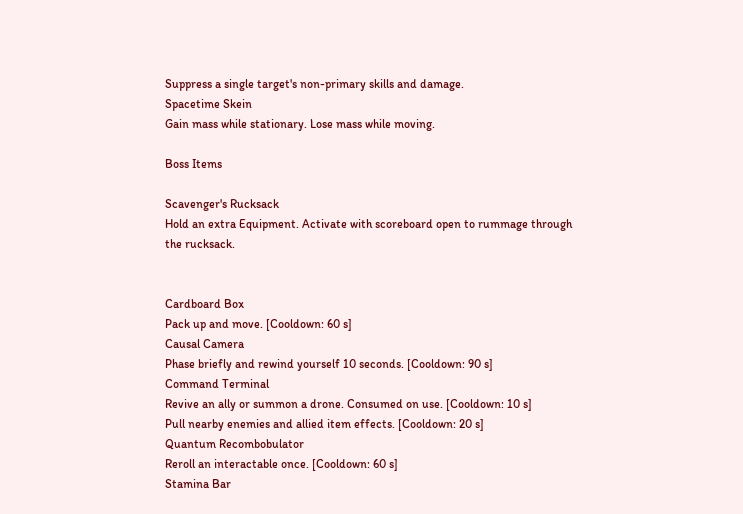Suppress a single target's non-primary skills and damage.
Spacetime Skein
Gain mass while stationary. Lose mass while moving.

Boss Items

Scavenger's Rucksack
Hold an extra Equipment. Activate with scoreboard open to rummage through the rucksack.


Cardboard Box
Pack up and move. [Cooldown: 60 s]
Causal Camera
Phase briefly and rewind yourself 10 seconds. [Cooldown: 90 s]
Command Terminal
Revive an ally or summon a drone. Consumed on use. [Cooldown: 10 s]
Pull nearby enemies and allied item effects. [Cooldown: 20 s]
Quantum Recombobulator
Reroll an interactable once. [Cooldown: 60 s]
Stamina Bar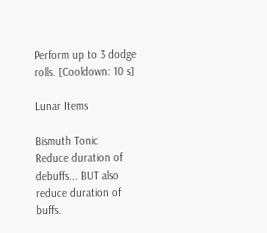Perform up to 3 dodge rolls. [Cooldown: 10 s]

Lunar Items

Bismuth Tonic
Reduce duration of debuffs... BUT also reduce duration of buffs.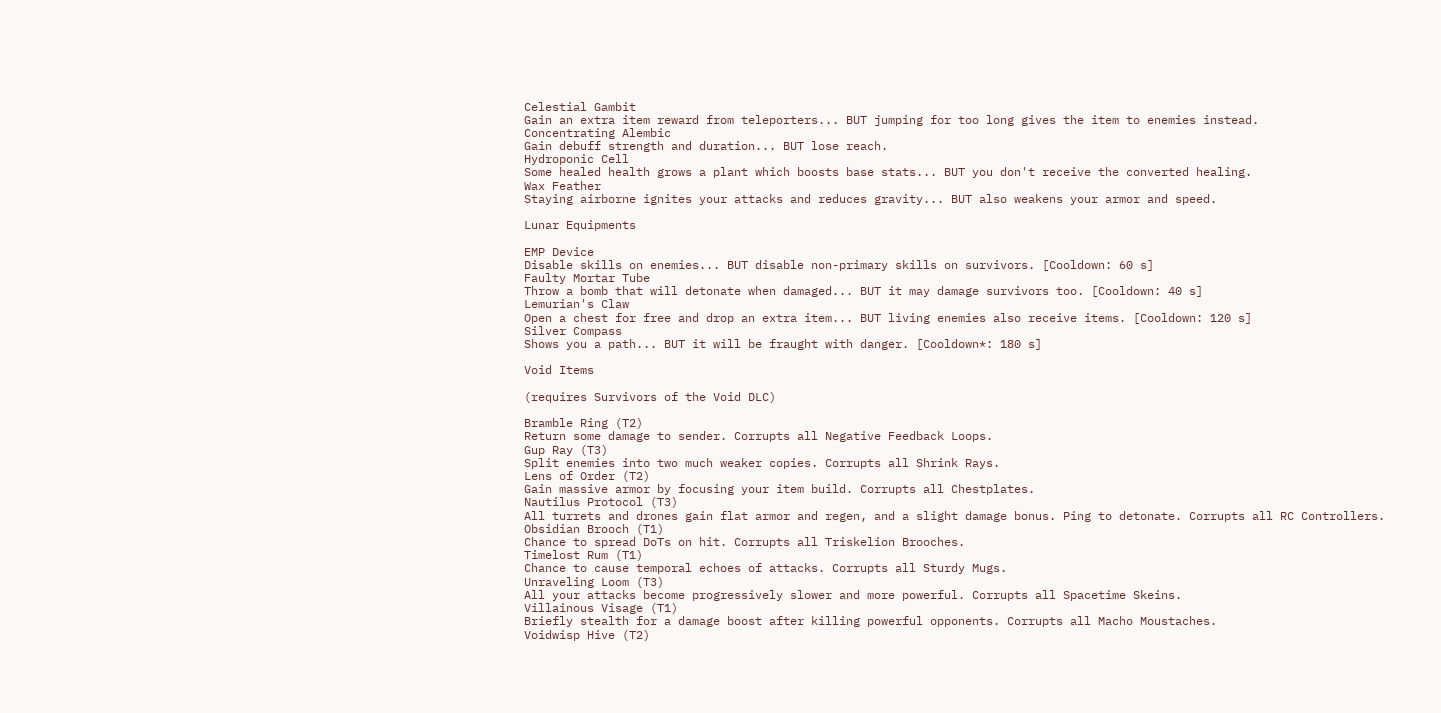Celestial Gambit
Gain an extra item reward from teleporters... BUT jumping for too long gives the item to enemies instead.
Concentrating Alembic
Gain debuff strength and duration... BUT lose reach.
Hydroponic Cell
Some healed health grows a plant which boosts base stats... BUT you don't receive the converted healing.
Wax Feather
Staying airborne ignites your attacks and reduces gravity... BUT also weakens your armor and speed.

Lunar Equipments

EMP Device
Disable skills on enemies... BUT disable non-primary skills on survivors. [Cooldown: 60 s]
Faulty Mortar Tube
Throw a bomb that will detonate when damaged... BUT it may damage survivors too. [Cooldown: 40 s]
Lemurian's Claw
Open a chest for free and drop an extra item... BUT living enemies also receive items. [Cooldown: 120 s]
Silver Compass
Shows you a path... BUT it will be fraught with danger. [Cooldown*: 180 s]

Void Items

(requires Survivors of the Void DLC)

Bramble Ring (T2)
Return some damage to sender. Corrupts all Negative Feedback Loops.
Gup Ray (T3)
Split enemies into two much weaker copies. Corrupts all Shrink Rays.
Lens of Order (T2)
Gain massive armor by focusing your item build. Corrupts all Chestplates.
Nautilus Protocol (T3)
All turrets and drones gain flat armor and regen, and a slight damage bonus. Ping to detonate. Corrupts all RC Controllers.
Obsidian Brooch (T1)
Chance to spread DoTs on hit. Corrupts all Triskelion Brooches.
Timelost Rum (T1)
Chance to cause temporal echoes of attacks. Corrupts all Sturdy Mugs.
Unraveling Loom (T3)
All your attacks become progressively slower and more powerful. Corrupts all Spacetime Skeins.
Villainous Visage (T1)
Briefly stealth for a damage boost after killing powerful opponents. Corrupts all Macho Moustaches.
Voidwisp Hive (T2)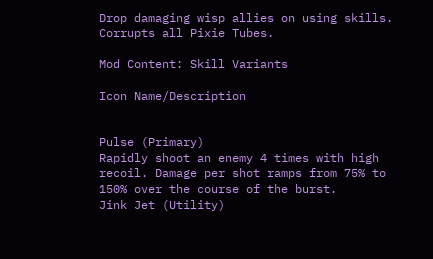Drop damaging wisp allies on using skills. Corrupts all Pixie Tubes.

Mod Content: Skill Variants

Icon Name/Description


Pulse (Primary)
Rapidly shoot an enemy 4 times with high recoil. Damage per shot ramps from 75% to 150% over the course of the burst.
Jink Jet (Utility)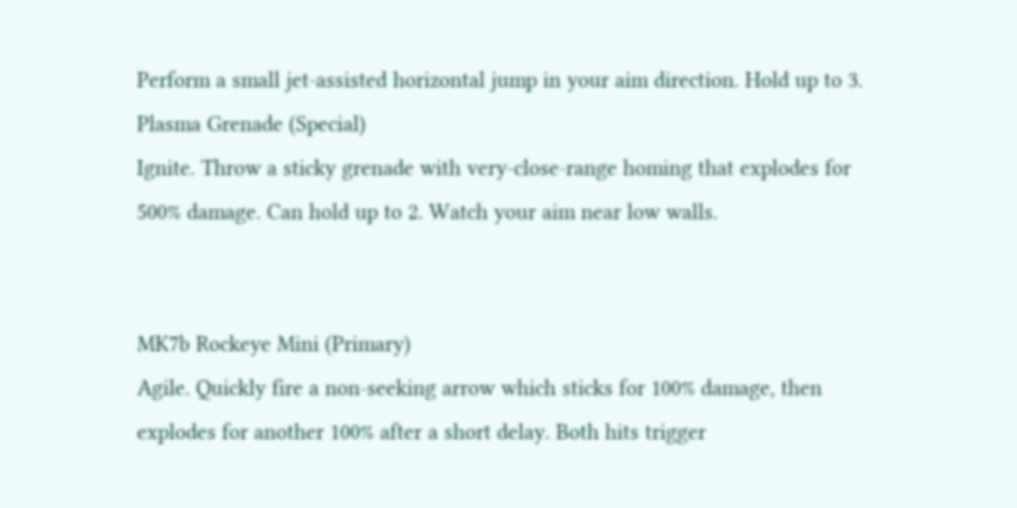Perform a small jet-assisted horizontal jump in your aim direction. Hold up to 3.
Plasma Grenade (Special)
Ignite. Throw a sticky grenade with very-close-range homing that explodes for 500% damage. Can hold up to 2. Watch your aim near low walls.


MK7b Rockeye Mini (Primary)
Agile. Quickly fire a non-seeking arrow which sticks for 100% damage, then explodes for another 100% after a short delay. Both hits trigger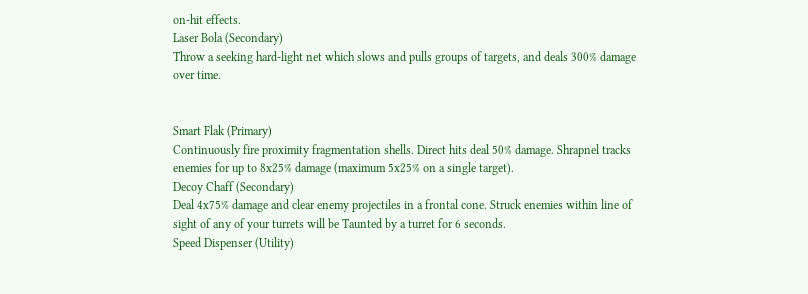on-hit effects.
Laser Bola (Secondary)
Throw a seeking hard-light net which slows and pulls groups of targets, and deals 300% damage over time.


Smart Flak (Primary)
Continuously fire proximity fragmentation shells. Direct hits deal 50% damage. Shrapnel tracks enemies for up to 8x25% damage (maximum 5x25% on a single target).
Decoy Chaff (Secondary)
Deal 4x75% damage and clear enemy projectiles in a frontal cone. Struck enemies within line of sight of any of your turrets will be Taunted by a turret for 6 seconds.
Speed Dispenser (Utility)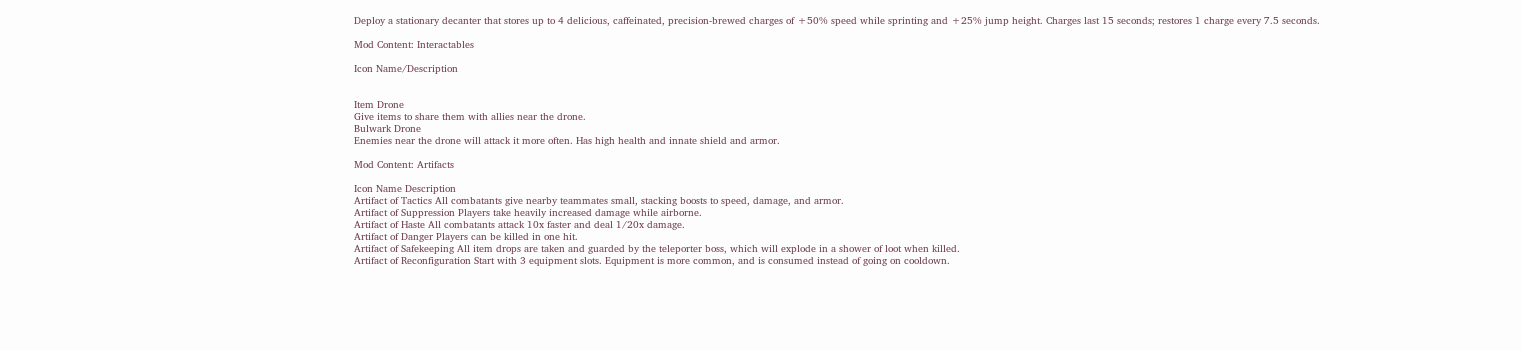Deploy a stationary decanter that stores up to 4 delicious, caffeinated, precision-brewed charges of +50% speed while sprinting and +25% jump height. Charges last 15 seconds; restores 1 charge every 7.5 seconds.

Mod Content: Interactables

Icon Name/Description


Item Drone
Give items to share them with allies near the drone.
Bulwark Drone
Enemies near the drone will attack it more often. Has high health and innate shield and armor.

Mod Content: Artifacts

Icon Name Description
Artifact of Tactics All combatants give nearby teammates small, stacking boosts to speed, damage, and armor.
Artifact of Suppression Players take heavily increased damage while airborne.
Artifact of Haste All combatants attack 10x faster and deal 1/20x damage.
Artifact of Danger Players can be killed in one hit.
Artifact of Safekeeping All item drops are taken and guarded by the teleporter boss, which will explode in a shower of loot when killed.
Artifact of Reconfiguration Start with 3 equipment slots. Equipment is more common, and is consumed instead of going on cooldown.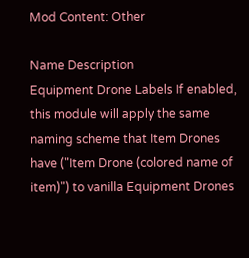Mod Content: Other

Name Description
Equipment Drone Labels If enabled, this module will apply the same naming scheme that Item Drones have ("Item Drone (colored name of item)") to vanilla Equipment Drones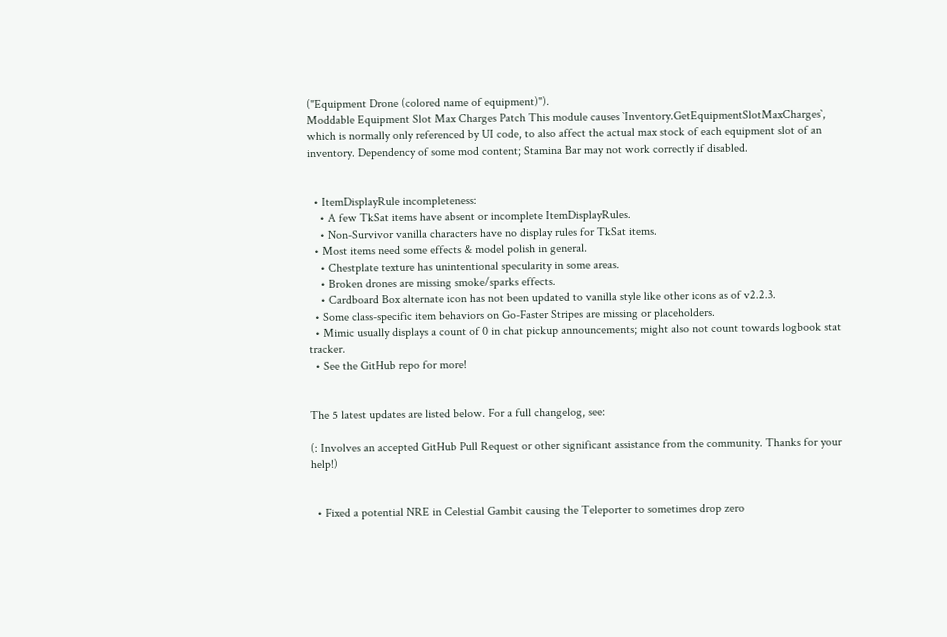("Equipment Drone (colored name of equipment)").
Moddable Equipment Slot Max Charges Patch This module causes `Inventory.GetEquipmentSlotMaxCharges`, which is normally only referenced by UI code, to also affect the actual max stock of each equipment slot of an inventory. Dependency of some mod content; Stamina Bar may not work correctly if disabled.


  • ItemDisplayRule incompleteness:
    • A few TkSat items have absent or incomplete ItemDisplayRules.
    • Non-Survivor vanilla characters have no display rules for TkSat items.
  • Most items need some effects & model polish in general.
    • Chestplate texture has unintentional specularity in some areas.
    • Broken drones are missing smoke/sparks effects.
    • Cardboard Box alternate icon has not been updated to vanilla style like other icons as of v2.2.3.
  • Some class-specific item behaviors on Go-Faster Stripes are missing or placeholders.
  • Mimic usually displays a count of 0 in chat pickup announcements; might also not count towards logbook stat tracker.
  • See the GitHub repo for more!


The 5 latest updates are listed below. For a full changelog, see:

(: Involves an accepted GitHub Pull Request or other significant assistance from the community. Thanks for your help!)


  • Fixed a potential NRE in Celestial Gambit causing the Teleporter to sometimes drop zero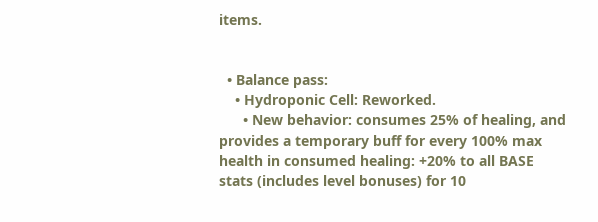items.


  • Balance pass:
    • Hydroponic Cell: Reworked.
      • New behavior: consumes 25% of healing, and provides a temporary buff for every 100% max health in consumed healing: +20% to all BASE stats (includes level bonuses) for 10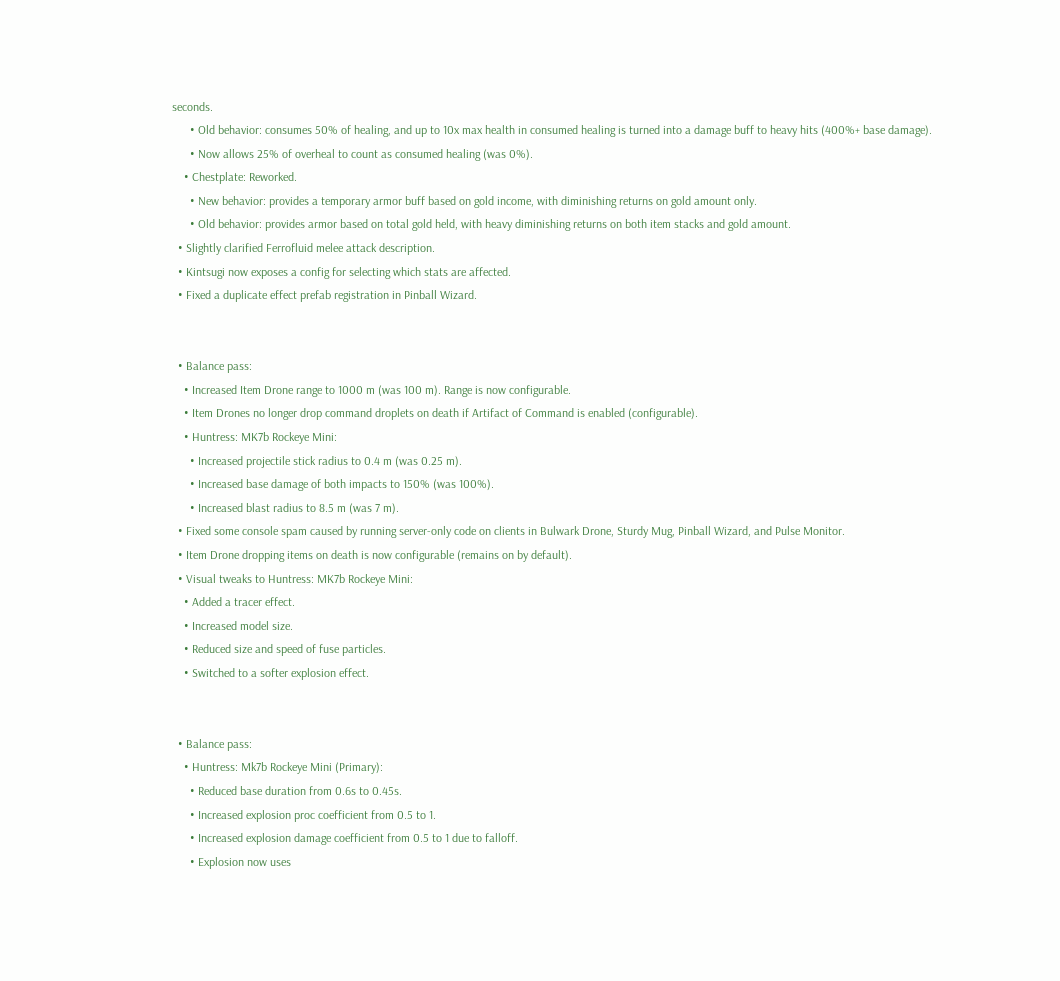seconds.
      • Old behavior: consumes 50% of healing, and up to 10x max health in consumed healing is turned into a damage buff to heavy hits (400%+ base damage).
      • Now allows 25% of overheal to count as consumed healing (was 0%).
    • Chestplate: Reworked.
      • New behavior: provides a temporary armor buff based on gold income, with diminishing returns on gold amount only.
      • Old behavior: provides armor based on total gold held, with heavy diminishing returns on both item stacks and gold amount.
  • Slightly clarified Ferrofluid melee attack description.
  • Kintsugi now exposes a config for selecting which stats are affected.
  • Fixed a duplicate effect prefab registration in Pinball Wizard.


  • Balance pass:
    • Increased Item Drone range to 1000 m (was 100 m). Range is now configurable.
    • Item Drones no longer drop command droplets on death if Artifact of Command is enabled (configurable).
    • Huntress: MK7b Rockeye Mini:
      • Increased projectile stick radius to 0.4 m (was 0.25 m).
      • Increased base damage of both impacts to 150% (was 100%).
      • Increased blast radius to 8.5 m (was 7 m).
  • Fixed some console spam caused by running server-only code on clients in Bulwark Drone, Sturdy Mug, Pinball Wizard, and Pulse Monitor.
  • Item Drone dropping items on death is now configurable (remains on by default).
  • Visual tweaks to Huntress: MK7b Rockeye Mini:
    • Added a tracer effect.
    • Increased model size.
    • Reduced size and speed of fuse particles.
    • Switched to a softer explosion effect.


  • Balance pass:
    • Huntress: Mk7b Rockeye Mini (Primary):
      • Reduced base duration from 0.6s to 0.45s.
      • Increased explosion proc coefficient from 0.5 to 1.
      • Increased explosion damage coefficient from 0.5 to 1 due to falloff.
      • Explosion now uses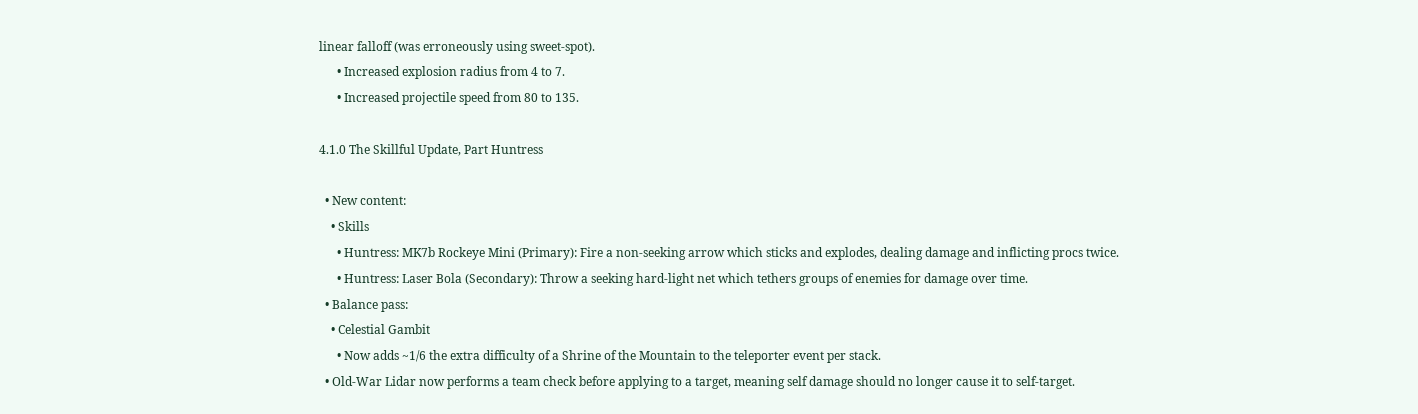linear falloff (was erroneously using sweet-spot).
      • Increased explosion radius from 4 to 7.
      • Increased projectile speed from 80 to 135.

4.1.0 The Skillful Update, Part Huntress

  • New content:
    • Skills
      • Huntress: MK7b Rockeye Mini (Primary): Fire a non-seeking arrow which sticks and explodes, dealing damage and inflicting procs twice.
      • Huntress: Laser Bola (Secondary): Throw a seeking hard-light net which tethers groups of enemies for damage over time.
  • Balance pass:
    • Celestial Gambit
      • Now adds ~1/6 the extra difficulty of a Shrine of the Mountain to the teleporter event per stack.
  • Old-War Lidar now performs a team check before applying to a target, meaning self damage should no longer cause it to self-target.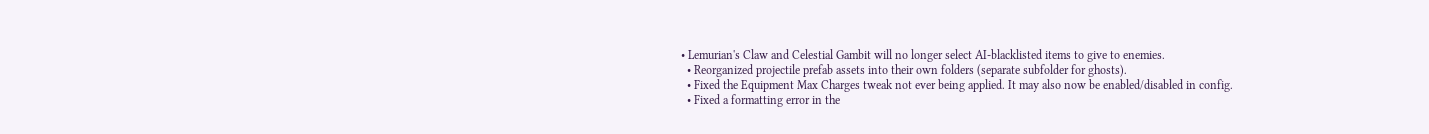• Lemurian's Claw and Celestial Gambit will no longer select AI-blacklisted items to give to enemies.
  • Reorganized projectile prefab assets into their own folders (separate subfolder for ghosts).
  • Fixed the Equipment Max Charges tweak not ever being applied. It may also now be enabled/disabled in config.
  • Fixed a formatting error in the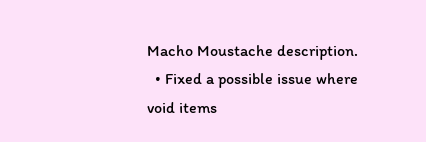Macho Moustache description.
  • Fixed a possible issue where void items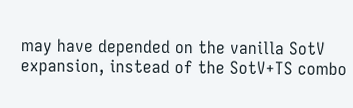may have depended on the vanilla SotV expansion, instead of the SotV+TS combo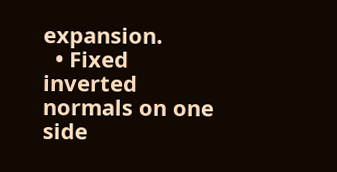expansion.
  • Fixed inverted normals on one side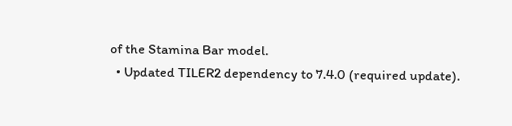of the Stamina Bar model.
  • Updated TILER2 dependency to 7.4.0 (required update).